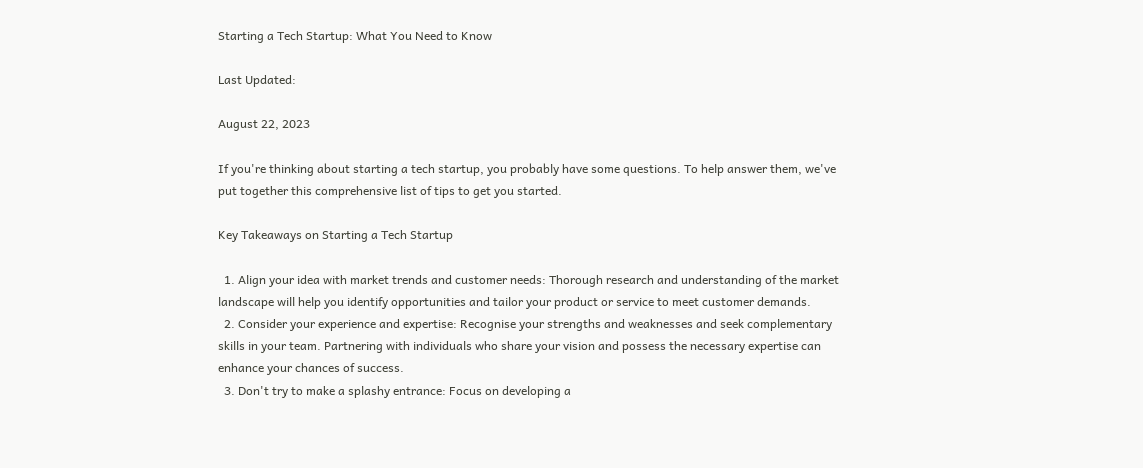Starting a Tech Startup: What You Need to Know

Last Updated:

August 22, 2023

If you're thinking about starting a tech startup, you probably have some questions. To help answer them, we've put together this comprehensive list of tips to get you started.

Key Takeaways on Starting a Tech Startup

  1. Align your idea with market trends and customer needs: Thorough research and understanding of the market landscape will help you identify opportunities and tailor your product or service to meet customer demands.
  2. Consider your experience and expertise: Recognise your strengths and weaknesses and seek complementary skills in your team. Partnering with individuals who share your vision and possess the necessary expertise can enhance your chances of success.
  3. Don't try to make a splashy entrance: Focus on developing a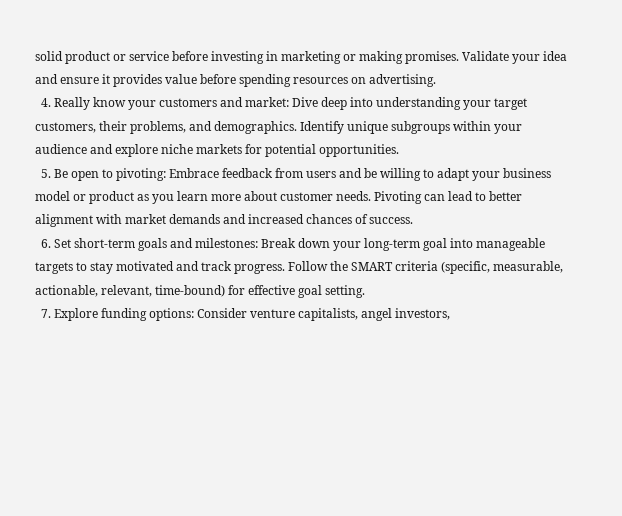solid product or service before investing in marketing or making promises. Validate your idea and ensure it provides value before spending resources on advertising.
  4. Really know your customers and market: Dive deep into understanding your target customers, their problems, and demographics. Identify unique subgroups within your audience and explore niche markets for potential opportunities.
  5. Be open to pivoting: Embrace feedback from users and be willing to adapt your business model or product as you learn more about customer needs. Pivoting can lead to better alignment with market demands and increased chances of success.
  6. Set short-term goals and milestones: Break down your long-term goal into manageable targets to stay motivated and track progress. Follow the SMART criteria (specific, measurable, actionable, relevant, time-bound) for effective goal setting.
  7. Explore funding options: Consider venture capitalists, angel investors,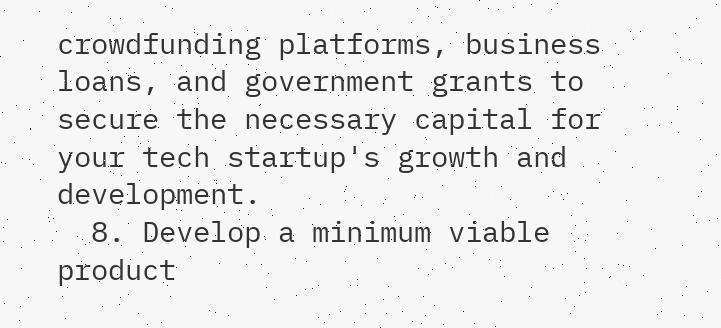crowdfunding platforms, business loans, and government grants to secure the necessary capital for your tech startup's growth and development.
  8. Develop a minimum viable product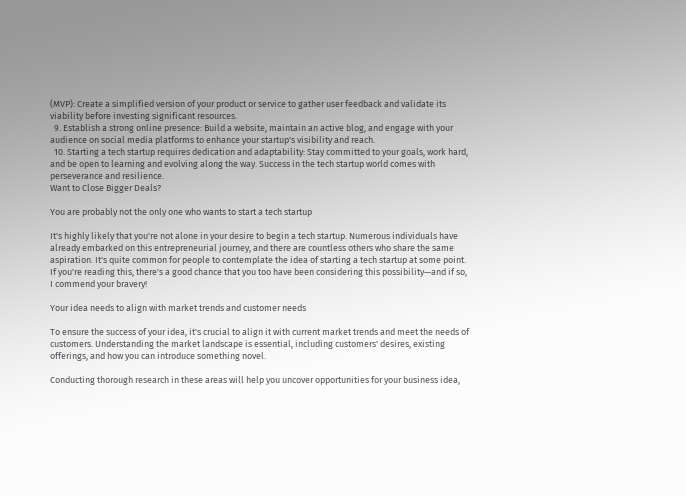(MVP): Create a simplified version of your product or service to gather user feedback and validate its viability before investing significant resources.
  9. Establish a strong online presence: Build a website, maintain an active blog, and engage with your audience on social media platforms to enhance your startup's visibility and reach.
  10. Starting a tech startup requires dedication and adaptability: Stay committed to your goals, work hard, and be open to learning and evolving along the way. Success in the tech startup world comes with perseverance and resilience.
Want to Close Bigger Deals?

You are probably not the only one who wants to start a tech startup

It's highly likely that you're not alone in your desire to begin a tech startup. Numerous individuals have already embarked on this entrepreneurial journey, and there are countless others who share the same aspiration. It's quite common for people to contemplate the idea of starting a tech startup at some point. If you're reading this, there's a good chance that you too have been considering this possibility—and if so, I commend your bravery!

Your idea needs to align with market trends and customer needs

To ensure the success of your idea, it's crucial to align it with current market trends and meet the needs of customers. Understanding the market landscape is essential, including customers' desires, existing offerings, and how you can introduce something novel.

Conducting thorough research in these areas will help you uncover opportunities for your business idea,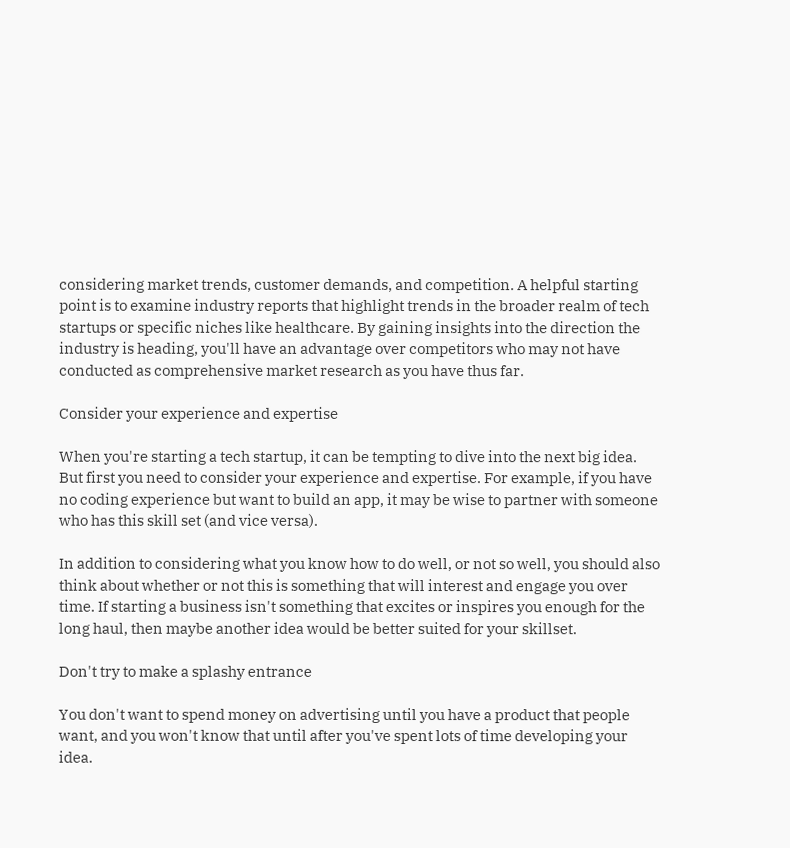considering market trends, customer demands, and competition. A helpful starting point is to examine industry reports that highlight trends in the broader realm of tech startups or specific niches like healthcare. By gaining insights into the direction the industry is heading, you'll have an advantage over competitors who may not have conducted as comprehensive market research as you have thus far.

Consider your experience and expertise

When you're starting a tech startup, it can be tempting to dive into the next big idea. But first you need to consider your experience and expertise. For example, if you have no coding experience but want to build an app, it may be wise to partner with someone who has this skill set (and vice versa).

In addition to considering what you know how to do well, or not so well, you should also think about whether or not this is something that will interest and engage you over time. If starting a business isn't something that excites or inspires you enough for the long haul, then maybe another idea would be better suited for your skillset.

Don't try to make a splashy entrance

You don't want to spend money on advertising until you have a product that people want, and you won't know that until after you've spent lots of time developing your idea.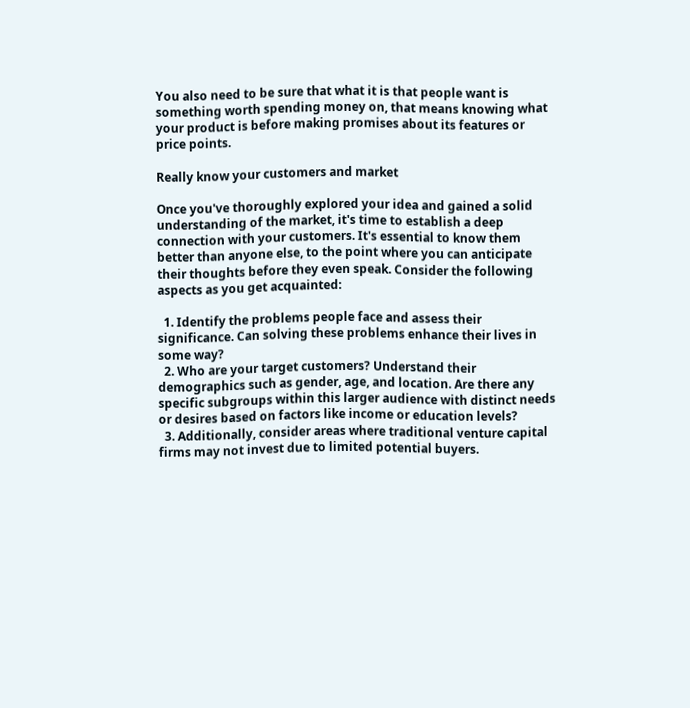You also need to be sure that what it is that people want is something worth spending money on, that means knowing what your product is before making promises about its features or price points.

Really know your customers and market

Once you've thoroughly explored your idea and gained a solid understanding of the market, it's time to establish a deep connection with your customers. It's essential to know them better than anyone else, to the point where you can anticipate their thoughts before they even speak. Consider the following aspects as you get acquainted:

  1. Identify the problems people face and assess their significance. Can solving these problems enhance their lives in some way?
  2. Who are your target customers? Understand their demographics such as gender, age, and location. Are there any specific subgroups within this larger audience with distinct needs or desires based on factors like income or education levels?
  3. Additionally, consider areas where traditional venture capital firms may not invest due to limited potential buyers.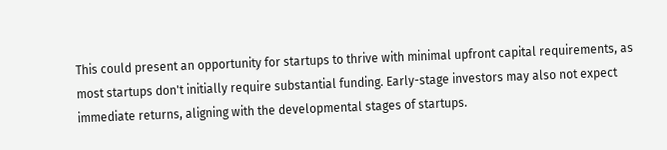This could present an opportunity for startups to thrive with minimal upfront capital requirements, as most startups don't initially require substantial funding. Early-stage investors may also not expect immediate returns, aligning with the developmental stages of startups.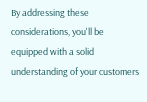By addressing these considerations, you'll be equipped with a solid understanding of your customers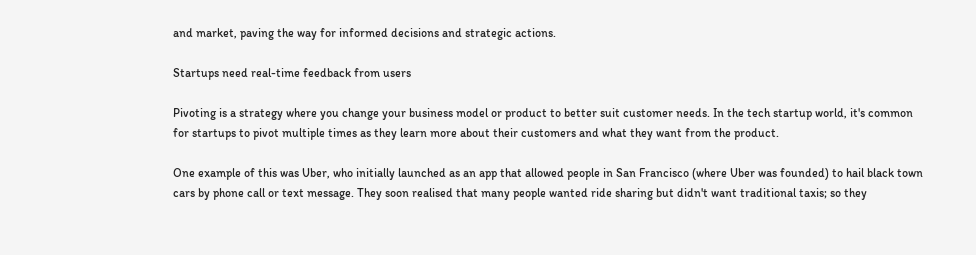and market, paving the way for informed decisions and strategic actions.

Startups need real-time feedback from users

Pivoting is a strategy where you change your business model or product to better suit customer needs. In the tech startup world, it's common for startups to pivot multiple times as they learn more about their customers and what they want from the product.

One example of this was Uber, who initially launched as an app that allowed people in San Francisco (where Uber was founded) to hail black town cars by phone call or text message. They soon realised that many people wanted ride sharing but didn't want traditional taxis; so they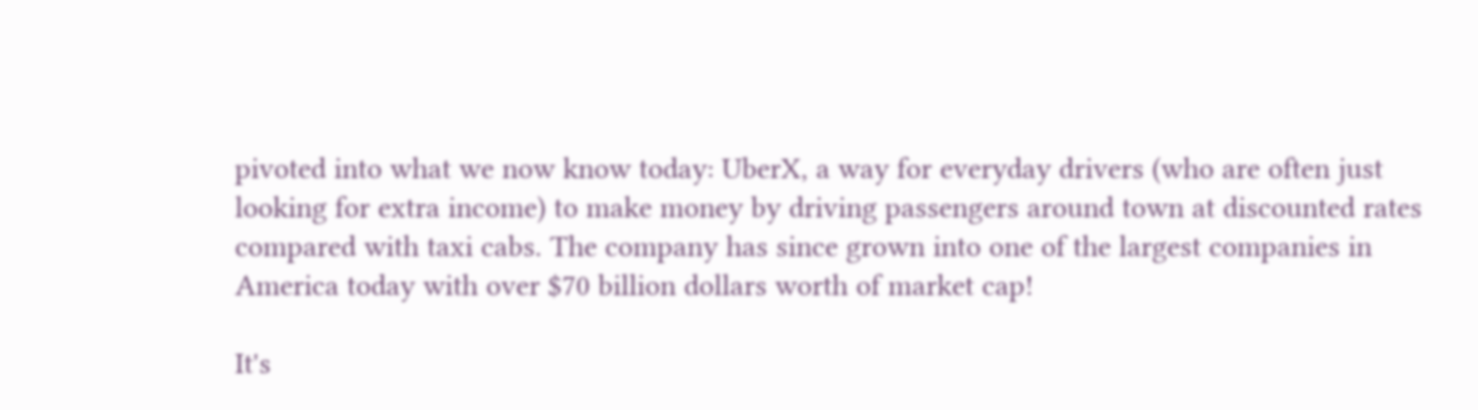pivoted into what we now know today: UberX, a way for everyday drivers (who are often just looking for extra income) to make money by driving passengers around town at discounted rates compared with taxi cabs. The company has since grown into one of the largest companies in America today with over $70 billion dollars worth of market cap!

It's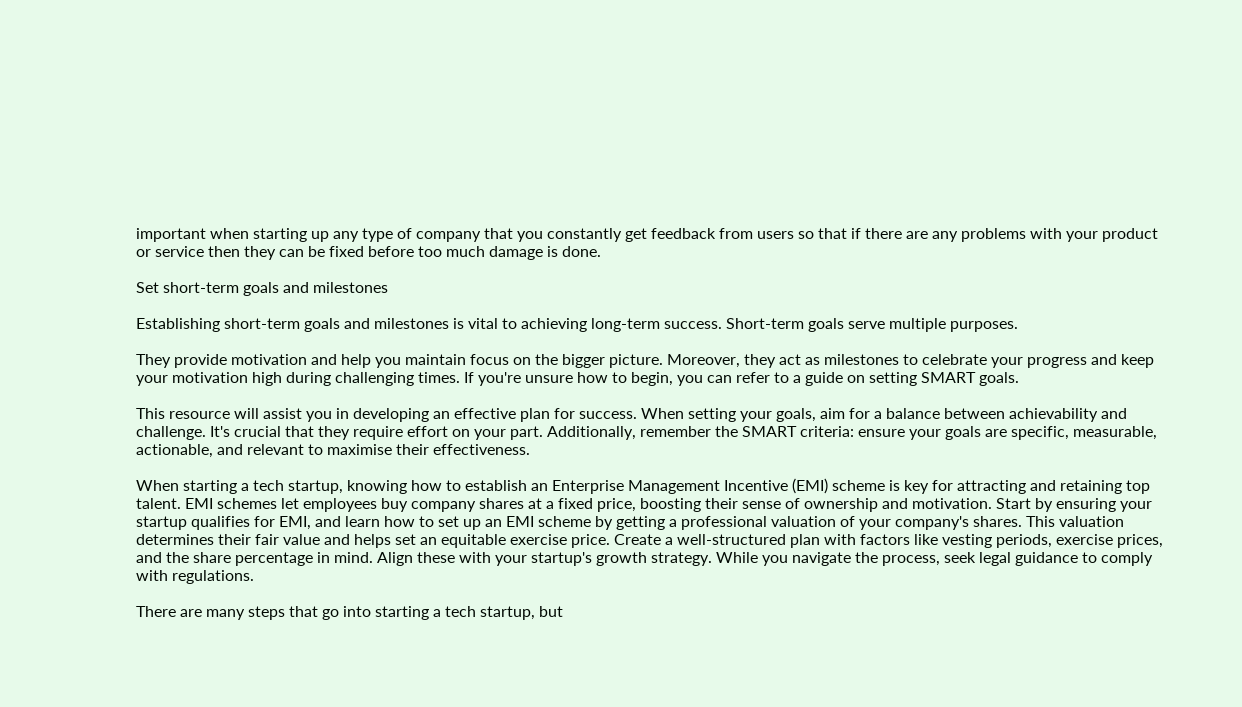important when starting up any type of company that you constantly get feedback from users so that if there are any problems with your product or service then they can be fixed before too much damage is done.

Set short-term goals and milestones

Establishing short-term goals and milestones is vital to achieving long-term success. Short-term goals serve multiple purposes.

They provide motivation and help you maintain focus on the bigger picture. Moreover, they act as milestones to celebrate your progress and keep your motivation high during challenging times. If you're unsure how to begin, you can refer to a guide on setting SMART goals.

This resource will assist you in developing an effective plan for success. When setting your goals, aim for a balance between achievability and challenge. It's crucial that they require effort on your part. Additionally, remember the SMART criteria: ensure your goals are specific, measurable, actionable, and relevant to maximise their effectiveness.

When starting a tech startup, knowing how to establish an Enterprise Management Incentive (EMI) scheme is key for attracting and retaining top talent. EMI schemes let employees buy company shares at a fixed price, boosting their sense of ownership and motivation. Start by ensuring your startup qualifies for EMI, and learn how to set up an EMI scheme by getting a professional valuation of your company's shares. This valuation determines their fair value and helps set an equitable exercise price. Create a well-structured plan with factors like vesting periods, exercise prices, and the share percentage in mind. Align these with your startup's growth strategy. While you navigate the process, seek legal guidance to comply with regulations.

There are many steps that go into starting a tech startup, but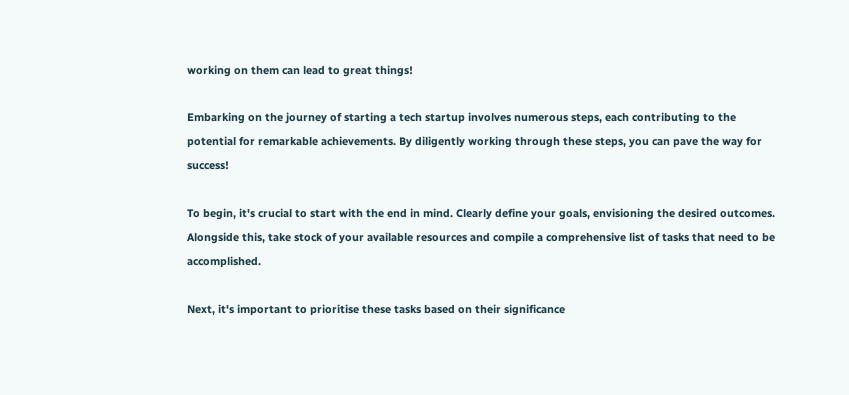working on them can lead to great things!

Embarking on the journey of starting a tech startup involves numerous steps, each contributing to the potential for remarkable achievements. By diligently working through these steps, you can pave the way for success!

To begin, it's crucial to start with the end in mind. Clearly define your goals, envisioning the desired outcomes. Alongside this, take stock of your available resources and compile a comprehensive list of tasks that need to be accomplished.

Next, it's important to prioritise these tasks based on their significance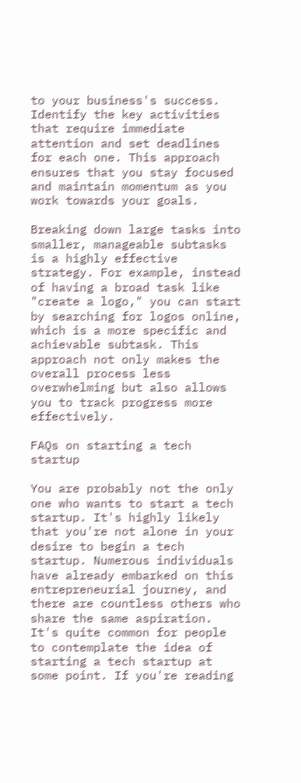to your business's success. Identify the key activities that require immediate attention and set deadlines for each one. This approach ensures that you stay focused and maintain momentum as you work towards your goals.

Breaking down large tasks into smaller, manageable subtasks is a highly effective strategy. For example, instead of having a broad task like "create a logo," you can start by searching for logos online, which is a more specific and achievable subtask. This approach not only makes the overall process less overwhelming but also allows you to track progress more effectively.

FAQs on starting a tech startup

You are probably not the only one who wants to start a tech startup. It's highly likely that you're not alone in your desire to begin a tech startup. Numerous individuals have already embarked on this entrepreneurial journey, and there are countless others who share the same aspiration. It's quite common for people to contemplate the idea of starting a tech startup at some point. If you're reading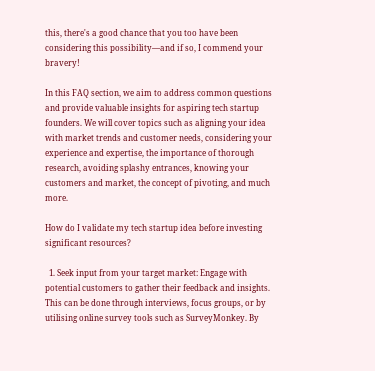this, there's a good chance that you too have been considering this possibility—and if so, I commend your bravery!

In this FAQ section, we aim to address common questions and provide valuable insights for aspiring tech startup founders. We will cover topics such as aligning your idea with market trends and customer needs, considering your experience and expertise, the importance of thorough research, avoiding splashy entrances, knowing your customers and market, the concept of pivoting, and much more.

How do I validate my tech startup idea before investing significant resources?

  1. Seek input from your target market: Engage with potential customers to gather their feedback and insights. This can be done through interviews, focus groups, or by utilising online survey tools such as SurveyMonkey. By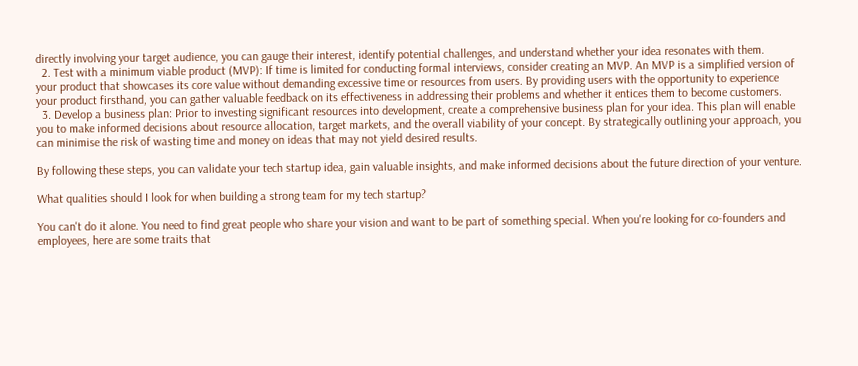directly involving your target audience, you can gauge their interest, identify potential challenges, and understand whether your idea resonates with them.
  2. Test with a minimum viable product (MVP): If time is limited for conducting formal interviews, consider creating an MVP. An MVP is a simplified version of your product that showcases its core value without demanding excessive time or resources from users. By providing users with the opportunity to experience your product firsthand, you can gather valuable feedback on its effectiveness in addressing their problems and whether it entices them to become customers.
  3. Develop a business plan: Prior to investing significant resources into development, create a comprehensive business plan for your idea. This plan will enable you to make informed decisions about resource allocation, target markets, and the overall viability of your concept. By strategically outlining your approach, you can minimise the risk of wasting time and money on ideas that may not yield desired results.

By following these steps, you can validate your tech startup idea, gain valuable insights, and make informed decisions about the future direction of your venture.

What qualities should I look for when building a strong team for my tech startup?

You can't do it alone. You need to find great people who share your vision and want to be part of something special. When you're looking for co-founders and employees, here are some traits that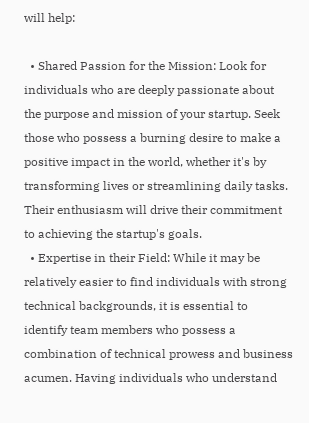will help:

  • Shared Passion for the Mission: Look for individuals who are deeply passionate about the purpose and mission of your startup. Seek those who possess a burning desire to make a positive impact in the world, whether it's by transforming lives or streamlining daily tasks. Their enthusiasm will drive their commitment to achieving the startup's goals.
  • Expertise in their Field: While it may be relatively easier to find individuals with strong technical backgrounds, it is essential to identify team members who possess a combination of technical prowess and business acumen. Having individuals who understand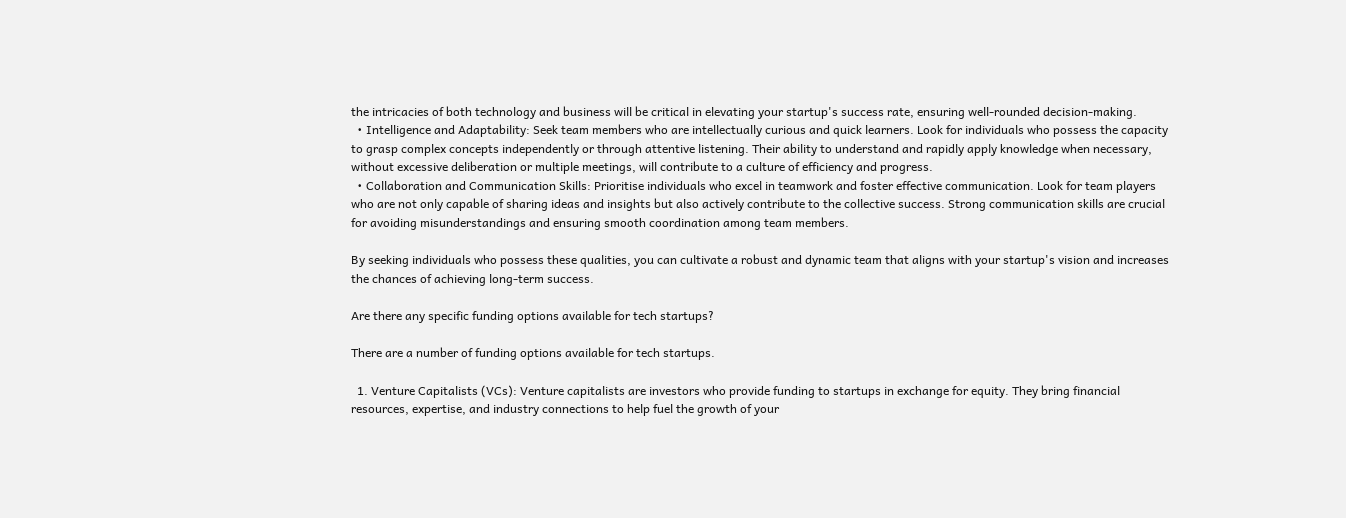the intricacies of both technology and business will be critical in elevating your startup's success rate, ensuring well-rounded decision-making.
  • Intelligence and Adaptability: Seek team members who are intellectually curious and quick learners. Look for individuals who possess the capacity to grasp complex concepts independently or through attentive listening. Their ability to understand and rapidly apply knowledge when necessary, without excessive deliberation or multiple meetings, will contribute to a culture of efficiency and progress.
  • Collaboration and Communication Skills: Prioritise individuals who excel in teamwork and foster effective communication. Look for team players who are not only capable of sharing ideas and insights but also actively contribute to the collective success. Strong communication skills are crucial for avoiding misunderstandings and ensuring smooth coordination among team members.

By seeking individuals who possess these qualities, you can cultivate a robust and dynamic team that aligns with your startup's vision and increases the chances of achieving long-term success.

Are there any specific funding options available for tech startups?

There are a number of funding options available for tech startups.

  1. Venture Capitalists (VCs): Venture capitalists are investors who provide funding to startups in exchange for equity. They bring financial resources, expertise, and industry connections to help fuel the growth of your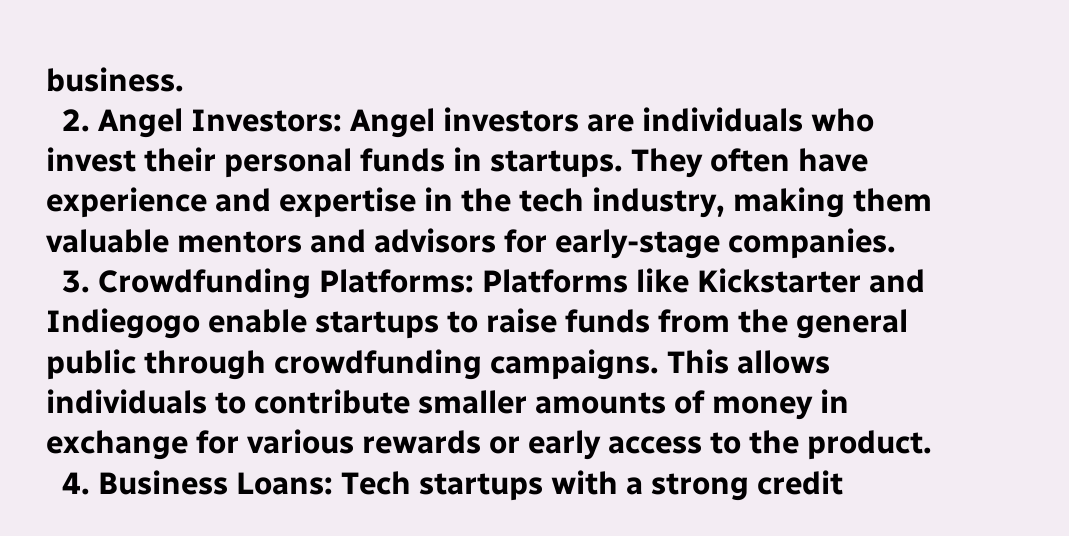business.
  2. Angel Investors: Angel investors are individuals who invest their personal funds in startups. They often have experience and expertise in the tech industry, making them valuable mentors and advisors for early-stage companies.
  3. Crowdfunding Platforms: Platforms like Kickstarter and Indiegogo enable startups to raise funds from the general public through crowdfunding campaigns. This allows individuals to contribute smaller amounts of money in exchange for various rewards or early access to the product.
  4. Business Loans: Tech startups with a strong credit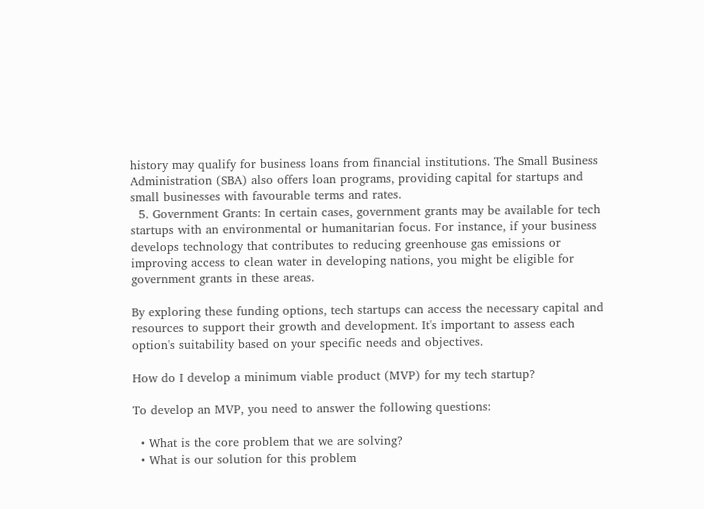history may qualify for business loans from financial institutions. The Small Business Administration (SBA) also offers loan programs, providing capital for startups and small businesses with favourable terms and rates.
  5. Government Grants: In certain cases, government grants may be available for tech startups with an environmental or humanitarian focus. For instance, if your business develops technology that contributes to reducing greenhouse gas emissions or improving access to clean water in developing nations, you might be eligible for government grants in these areas.

By exploring these funding options, tech startups can access the necessary capital and resources to support their growth and development. It's important to assess each option's suitability based on your specific needs and objectives.

How do I develop a minimum viable product (MVP) for my tech startup?

To develop an MVP, you need to answer the following questions:

  • What is the core problem that we are solving?
  • What is our solution for this problem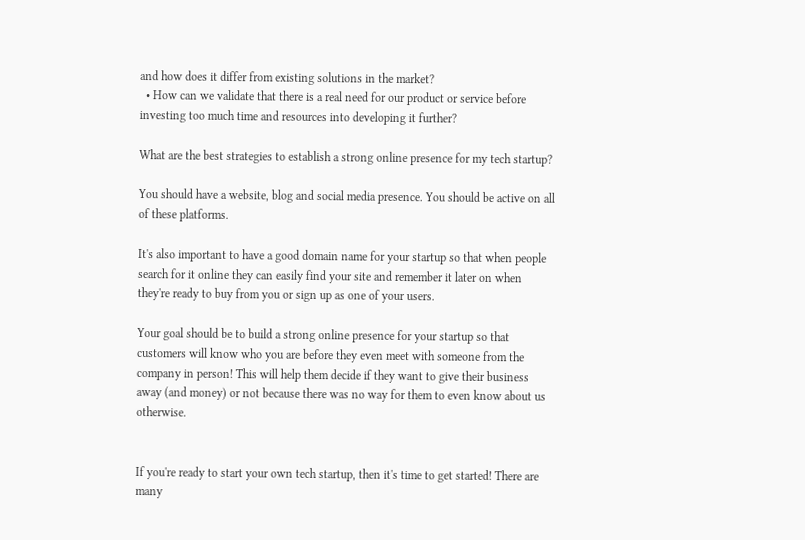and how does it differ from existing solutions in the market?
  • How can we validate that there is a real need for our product or service before investing too much time and resources into developing it further?

What are the best strategies to establish a strong online presence for my tech startup?

You should have a website, blog and social media presence. You should be active on all of these platforms.

It's also important to have a good domain name for your startup so that when people search for it online they can easily find your site and remember it later on when they're ready to buy from you or sign up as one of your users.

Your goal should be to build a strong online presence for your startup so that customers will know who you are before they even meet with someone from the company in person! This will help them decide if they want to give their business away (and money) or not because there was no way for them to even know about us otherwise.


If you're ready to start your own tech startup, then it's time to get started! There are many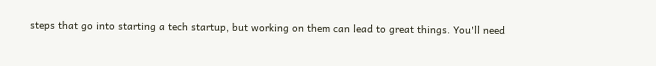steps that go into starting a tech startup, but working on them can lead to great things. You'll need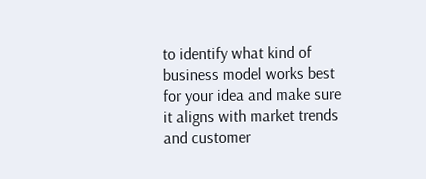to identify what kind of business model works best for your idea and make sure it aligns with market trends and customer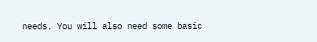needs. You will also need some basic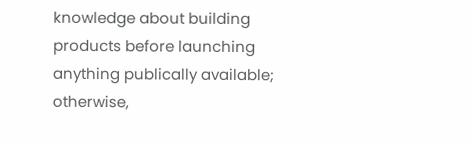knowledge about building products before launching anything publically available; otherwise,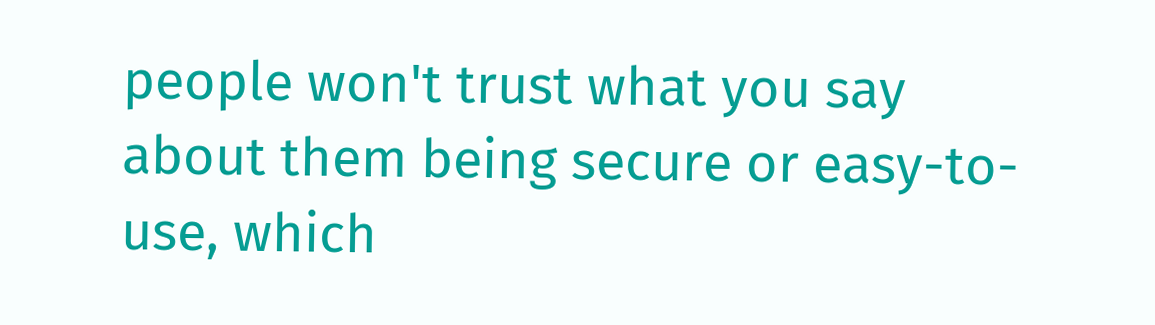people won't trust what you say about them being secure or easy-to-use, which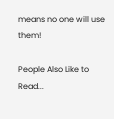means no one will use them!

People Also Like to Read...